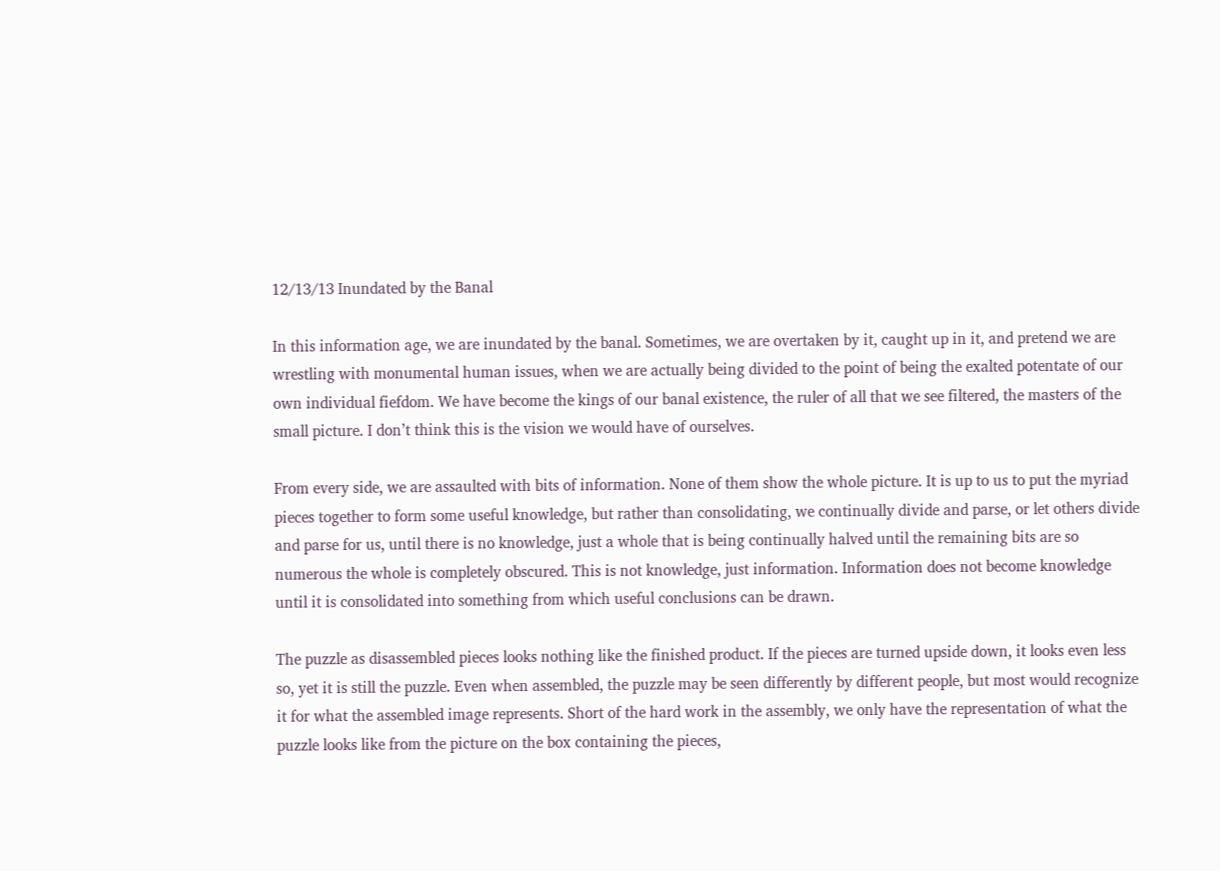12/13/13 Inundated by the Banal

In this information age, we are inundated by the banal. Sometimes, we are overtaken by it, caught up in it, and pretend we are wrestling with monumental human issues, when we are actually being divided to the point of being the exalted potentate of our own individual fiefdom. We have become the kings of our banal existence, the ruler of all that we see filtered, the masters of the small picture. I don’t think this is the vision we would have of ourselves.

From every side, we are assaulted with bits of information. None of them show the whole picture. It is up to us to put the myriad pieces together to form some useful knowledge, but rather than consolidating, we continually divide and parse, or let others divide and parse for us, until there is no knowledge, just a whole that is being continually halved until the remaining bits are so numerous the whole is completely obscured. This is not knowledge, just information. Information does not become knowledge until it is consolidated into something from which useful conclusions can be drawn.

The puzzle as disassembled pieces looks nothing like the finished product. If the pieces are turned upside down, it looks even less so, yet it is still the puzzle. Even when assembled, the puzzle may be seen differently by different people, but most would recognize it for what the assembled image represents. Short of the hard work in the assembly, we only have the representation of what the puzzle looks like from the picture on the box containing the pieces,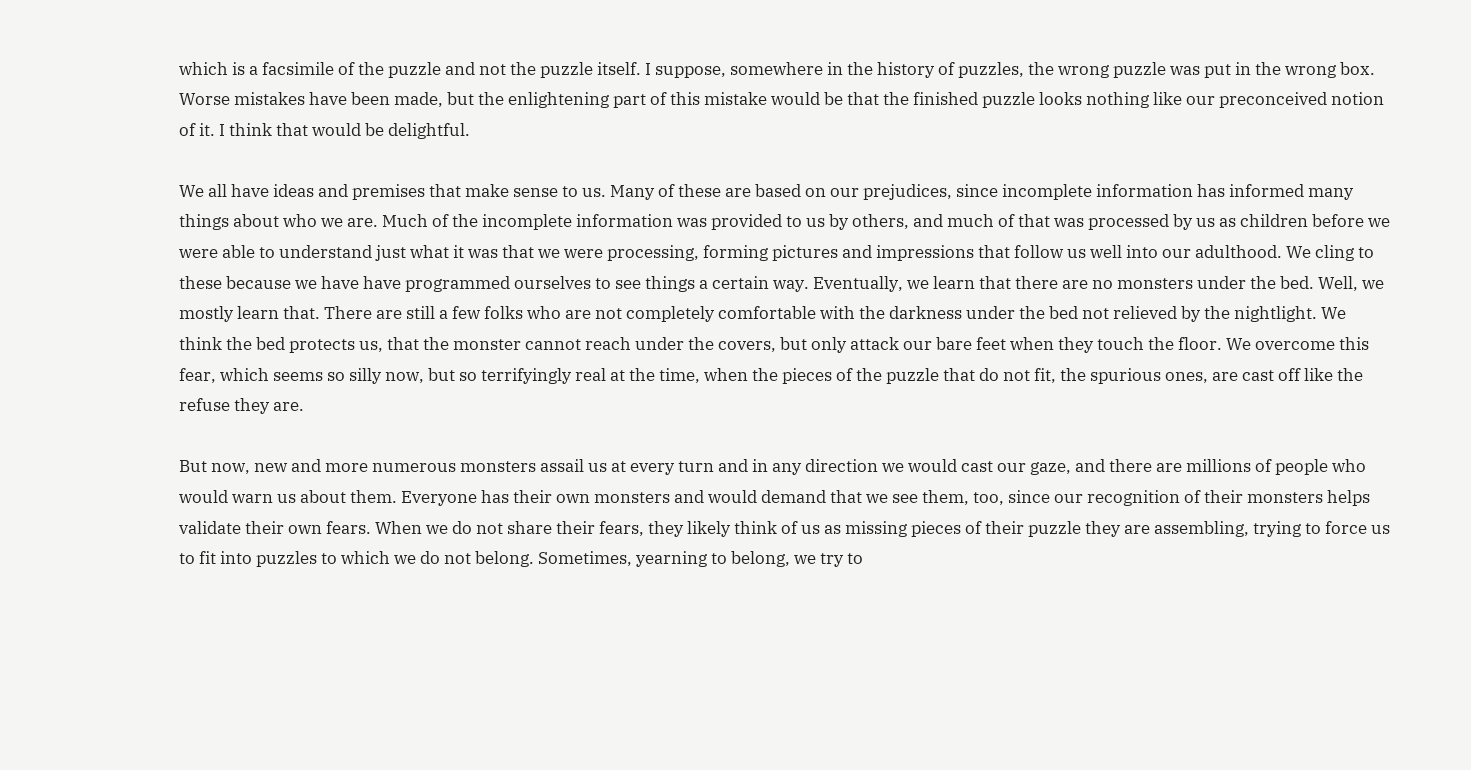which is a facsimile of the puzzle and not the puzzle itself. I suppose, somewhere in the history of puzzles, the wrong puzzle was put in the wrong box. Worse mistakes have been made, but the enlightening part of this mistake would be that the finished puzzle looks nothing like our preconceived notion of it. I think that would be delightful.

We all have ideas and premises that make sense to us. Many of these are based on our prejudices, since incomplete information has informed many things about who we are. Much of the incomplete information was provided to us by others, and much of that was processed by us as children before we were able to understand just what it was that we were processing, forming pictures and impressions that follow us well into our adulthood. We cling to these because we have have programmed ourselves to see things a certain way. Eventually, we learn that there are no monsters under the bed. Well, we mostly learn that. There are still a few folks who are not completely comfortable with the darkness under the bed not relieved by the nightlight. We think the bed protects us, that the monster cannot reach under the covers, but only attack our bare feet when they touch the floor. We overcome this fear, which seems so silly now, but so terrifyingly real at the time, when the pieces of the puzzle that do not fit, the spurious ones, are cast off like the refuse they are.

But now, new and more numerous monsters assail us at every turn and in any direction we would cast our gaze, and there are millions of people who would warn us about them. Everyone has their own monsters and would demand that we see them, too, since our recognition of their monsters helps validate their own fears. When we do not share their fears, they likely think of us as missing pieces of their puzzle they are assembling, trying to force us to fit into puzzles to which we do not belong. Sometimes, yearning to belong, we try to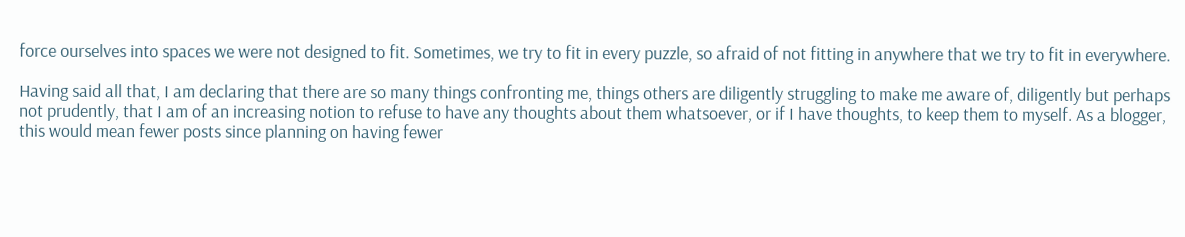force ourselves into spaces we were not designed to fit. Sometimes, we try to fit in every puzzle, so afraid of not fitting in anywhere that we try to fit in everywhere.

Having said all that, I am declaring that there are so many things confronting me, things others are diligently struggling to make me aware of, diligently but perhaps not prudently, that I am of an increasing notion to refuse to have any thoughts about them whatsoever, or if I have thoughts, to keep them to myself. As a blogger, this would mean fewer posts since planning on having fewer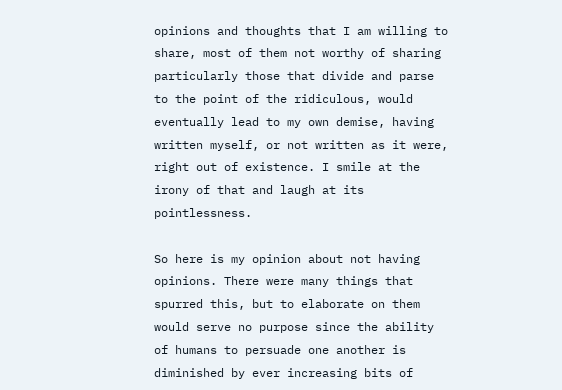opinions and thoughts that I am willing to share, most of them not worthy of sharing particularly those that divide and parse to the point of the ridiculous, would eventually lead to my own demise, having written myself, or not written as it were, right out of existence. I smile at the irony of that and laugh at its pointlessness.

So here is my opinion about not having opinions. There were many things that spurred this, but to elaborate on them would serve no purpose since the ability of humans to persuade one another is diminished by ever increasing bits of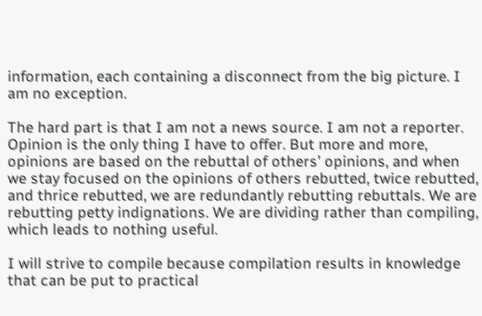information, each containing a disconnect from the big picture. I am no exception.

The hard part is that I am not a news source. I am not a reporter. Opinion is the only thing I have to offer. But more and more, opinions are based on the rebuttal of others’ opinions, and when we stay focused on the opinions of others rebutted, twice rebutted, and thrice rebutted, we are redundantly rebutting rebuttals. We are rebutting petty indignations. We are dividing rather than compiling, which leads to nothing useful.

I will strive to compile because compilation results in knowledge that can be put to practical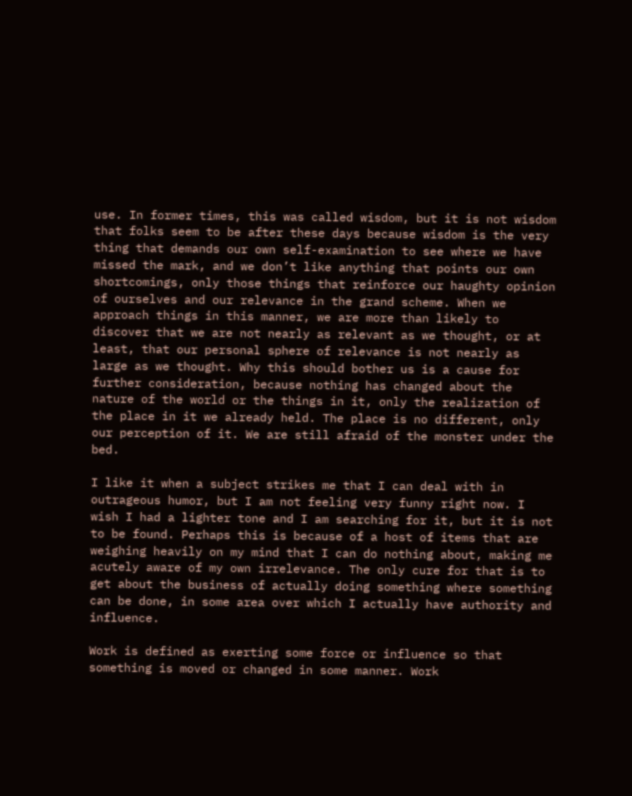use. In former times, this was called wisdom, but it is not wisdom that folks seem to be after these days because wisdom is the very thing that demands our own self-examination to see where we have missed the mark, and we don’t like anything that points our own shortcomings, only those things that reinforce our haughty opinion of ourselves and our relevance in the grand scheme. When we approach things in this manner, we are more than likely to discover that we are not nearly as relevant as we thought, or at least, that our personal sphere of relevance is not nearly as large as we thought. Why this should bother us is a cause for further consideration, because nothing has changed about the nature of the world or the things in it, only the realization of the place in it we already held. The place is no different, only our perception of it. We are still afraid of the monster under the bed.

I like it when a subject strikes me that I can deal with in outrageous humor, but I am not feeling very funny right now. I wish I had a lighter tone and I am searching for it, but it is not to be found. Perhaps this is because of a host of items that are weighing heavily on my mind that I can do nothing about, making me acutely aware of my own irrelevance. The only cure for that is to get about the business of actually doing something where something can be done, in some area over which I actually have authority and influence.

Work is defined as exerting some force or influence so that something is moved or changed in some manner. Work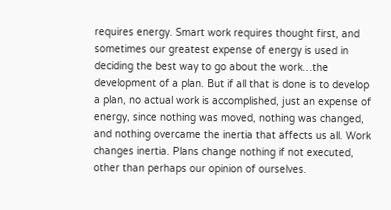requires energy. Smart work requires thought first, and sometimes our greatest expense of energy is used in deciding the best way to go about the work…the development of a plan. But if all that is done is to develop a plan, no actual work is accomplished, just an expense of energy, since nothing was moved, nothing was changed, and nothing overcame the inertia that affects us all. Work changes inertia. Plans change nothing if not executed, other than perhaps our opinion of ourselves.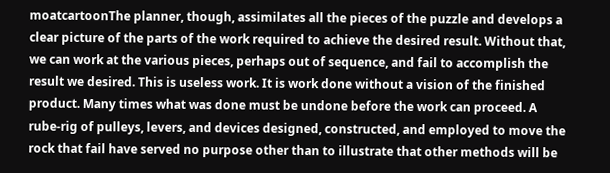moatcartoonThe planner, though, assimilates all the pieces of the puzzle and develops a clear picture of the parts of the work required to achieve the desired result. Without that, we can work at the various pieces, perhaps out of sequence, and fail to accomplish the result we desired. This is useless work. It is work done without a vision of the finished product. Many times what was done must be undone before the work can proceed. A rube-rig of pulleys, levers, and devices designed, constructed, and employed to move the rock that fail have served no purpose other than to illustrate that other methods will be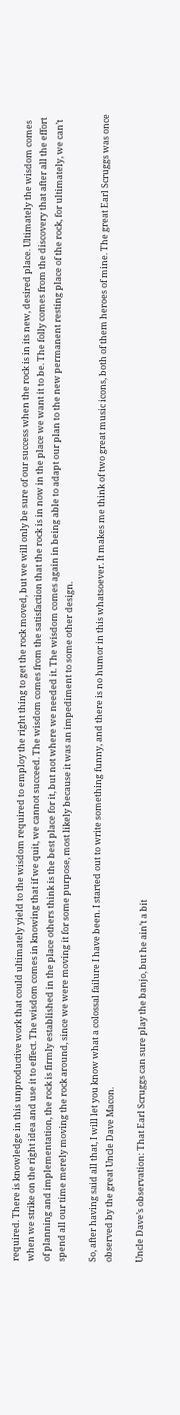required. There is knowledge in this unproductive work that could ultimately yield to the wisdom required to employ the right thing to get the rock moved, but we will only be sure of our success when the rock is in its new, desired place. Ultimately the wisdom comes when we strike on the right idea and use it to effect. The wisdom comes in knowing that if we quit, we cannot succeed. The wisdom comes from the satisfaction that the rock is in now in the place we want it to be. The folly comes from the discovery that after all the effort of planning and implementation, the rock is firmly established in the place others think is the best place for it, but not where we needed it. The wisdom comes again in being able to adapt our plan to the new permanent resting place of the rock, for ultimately, we can’t spend all our time merely moving the rock around, since we were moving it for some purpose, most likely because it was an impediment to some other design.

So, after having said all that, I will let you know what a colossal failure I have been. I started out to write something funny, and there is no humor in this whatsoever. It makes me think of two great music icons, both of them heroes of mine. The great Earl Scruggs was once observed by the great Uncle Dave Macon.

Uncle Dave’s observation: That Earl Scruggs can sure play the banjo, but he ain’t a bit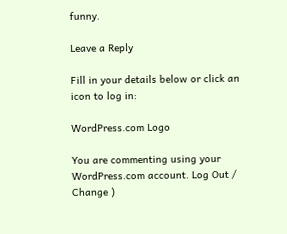funny.

Leave a Reply

Fill in your details below or click an icon to log in:

WordPress.com Logo

You are commenting using your WordPress.com account. Log Out /  Change )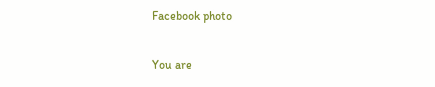Facebook photo

You are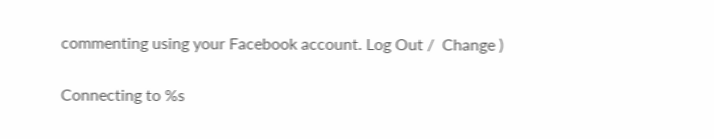commenting using your Facebook account. Log Out /  Change )

Connecting to %s